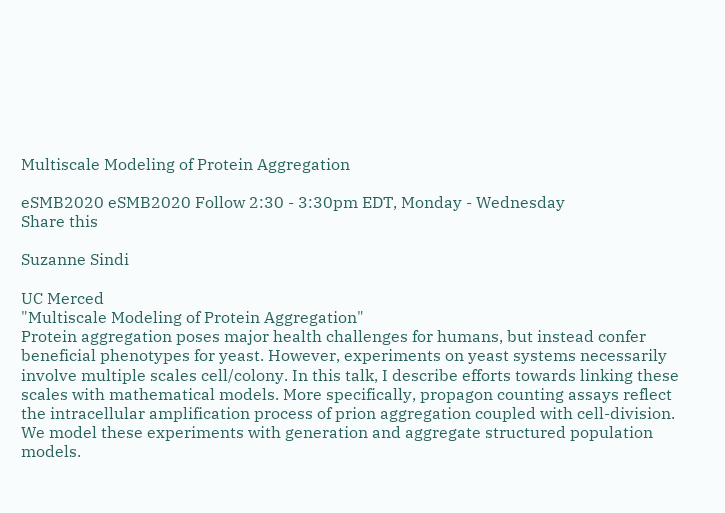Multiscale Modeling of Protein Aggregation

eSMB2020 eSMB2020 Follow 2:30 - 3:30pm EDT, Monday - Wednesday
Share this

Suzanne Sindi

UC Merced
"Multiscale Modeling of Protein Aggregation"
Protein aggregation poses major health challenges for humans, but instead confer beneficial phenotypes for yeast. However, experiments on yeast systems necessarily involve multiple scales cell/colony. In this talk, I describe efforts towards linking these scales with mathematical models. More specifically, propagon counting assays reflect the intracellular amplification process of prion aggregation coupled with cell-division. We model these experiments with generation and aggregate structured population models.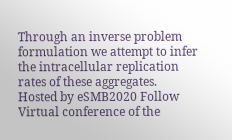Through an inverse problem formulation we attempt to infer the intracellular replication rates of these aggregates.
Hosted by eSMB2020 Follow
Virtual conference of the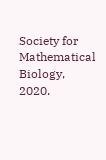Society for Mathematical Biology, 2020.